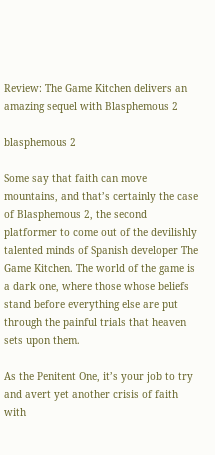Review: The Game Kitchen delivers an amazing sequel with Blasphemous 2

blasphemous 2

Some say that faith can move mountains, and that’s certainly the case of Blasphemous 2, the second platformer to come out of the devilishly talented minds of Spanish developer The Game Kitchen. The world of the game is a dark one, where those whose beliefs stand before everything else are put through the painful trials that heaven sets upon them.

As the Penitent One, it’s your job to try and avert yet another crisis of faith with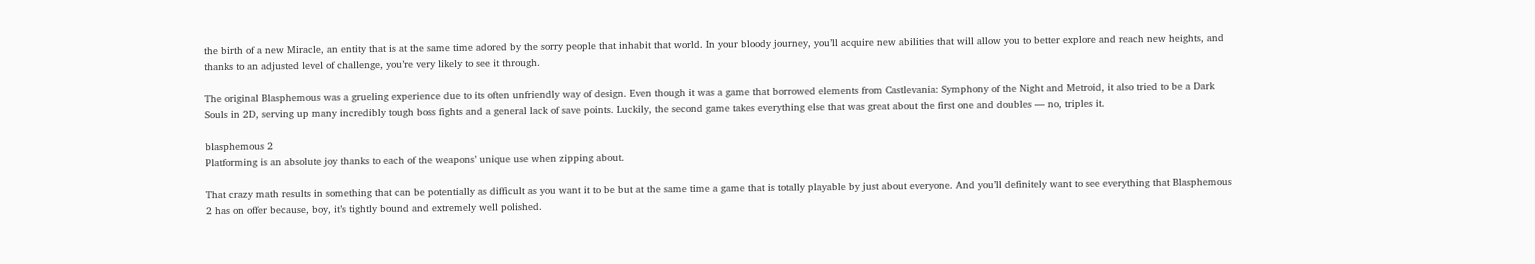the birth of a new Miracle, an entity that is at the same time adored by the sorry people that inhabit that world. In your bloody journey, you’ll acquire new abilities that will allow you to better explore and reach new heights, and thanks to an adjusted level of challenge, you’re very likely to see it through.

The original Blasphemous was a grueling experience due to its often unfriendly way of design. Even though it was a game that borrowed elements from Castlevania: Symphony of the Night and Metroid, it also tried to be a Dark Souls in 2D, serving up many incredibly tough boss fights and a general lack of save points. Luckily, the second game takes everything else that was great about the first one and doubles — no, triples it.

blasphemous 2
Platforming is an absolute joy thanks to each of the weapons’ unique use when zipping about.

That crazy math results in something that can be potentially as difficult as you want it to be but at the same time a game that is totally playable by just about everyone. And you’ll definitely want to see everything that Blasphemous 2 has on offer because, boy, it’s tightly bound and extremely well polished.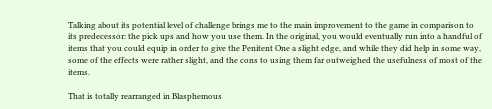Talking about its potential level of challenge brings me to the main improvement to the game in comparison to its predecessor: the pick ups and how you use them. In the original, you would eventually run into a handful of items that you could equip in order to give the Penitent One a slight edge, and while they did help in some way, some of the effects were rather slight, and the cons to using them far outweighed the usefulness of most of the items.

That is totally rearranged in Blasphemous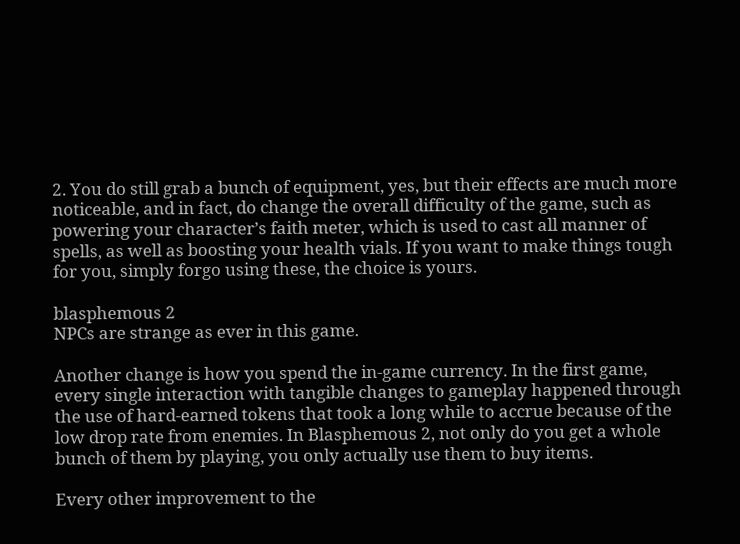2. You do still grab a bunch of equipment, yes, but their effects are much more noticeable, and in fact, do change the overall difficulty of the game, such as powering your character’s faith meter, which is used to cast all manner of spells, as well as boosting your health vials. If you want to make things tough for you, simply forgo using these, the choice is yours.

blasphemous 2
NPCs are strange as ever in this game.

Another change is how you spend the in-game currency. In the first game, every single interaction with tangible changes to gameplay happened through the use of hard-earned tokens that took a long while to accrue because of the low drop rate from enemies. In Blasphemous 2, not only do you get a whole bunch of them by playing, you only actually use them to buy items.

Every other improvement to the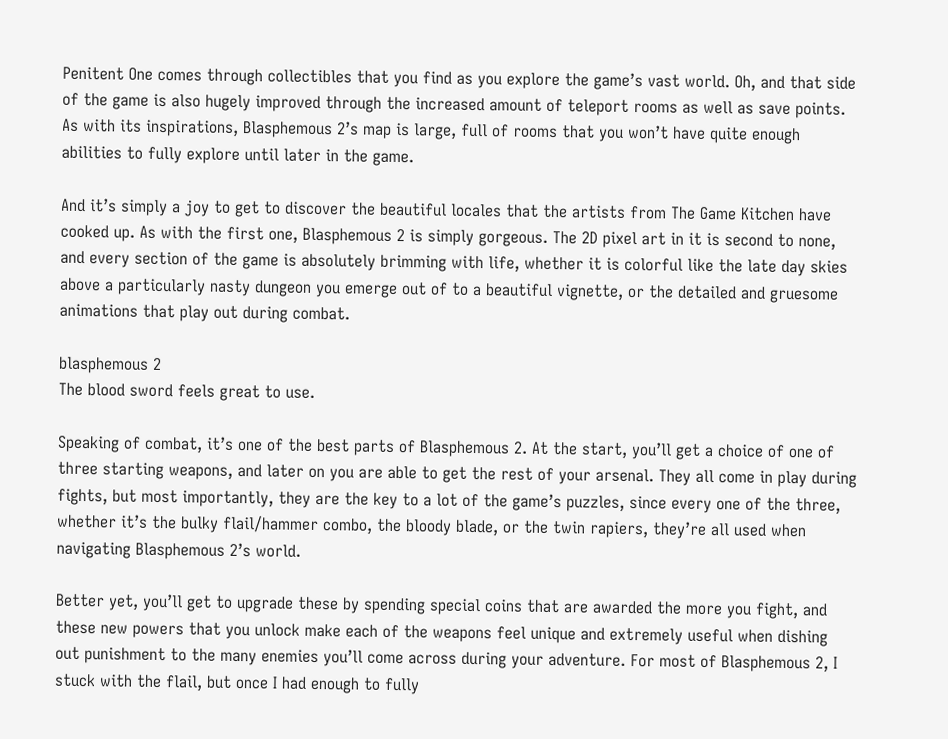Penitent One comes through collectibles that you find as you explore the game’s vast world. Oh, and that side of the game is also hugely improved through the increased amount of teleport rooms as well as save points. As with its inspirations, Blasphemous 2’s map is large, full of rooms that you won’t have quite enough abilities to fully explore until later in the game.

And it’s simply a joy to get to discover the beautiful locales that the artists from The Game Kitchen have cooked up. As with the first one, Blasphemous 2 is simply gorgeous. The 2D pixel art in it is second to none, and every section of the game is absolutely brimming with life, whether it is colorful like the late day skies above a particularly nasty dungeon you emerge out of to a beautiful vignette, or the detailed and gruesome animations that play out during combat.

blasphemous 2
The blood sword feels great to use.

Speaking of combat, it’s one of the best parts of Blasphemous 2. At the start, you’ll get a choice of one of three starting weapons, and later on you are able to get the rest of your arsenal. They all come in play during fights, but most importantly, they are the key to a lot of the game’s puzzles, since every one of the three, whether it’s the bulky flail/hammer combo, the bloody blade, or the twin rapiers, they’re all used when navigating Blasphemous 2’s world.

Better yet, you’ll get to upgrade these by spending special coins that are awarded the more you fight, and these new powers that you unlock make each of the weapons feel unique and extremely useful when dishing out punishment to the many enemies you’ll come across during your adventure. For most of Blasphemous 2, I stuck with the flail, but once I had enough to fully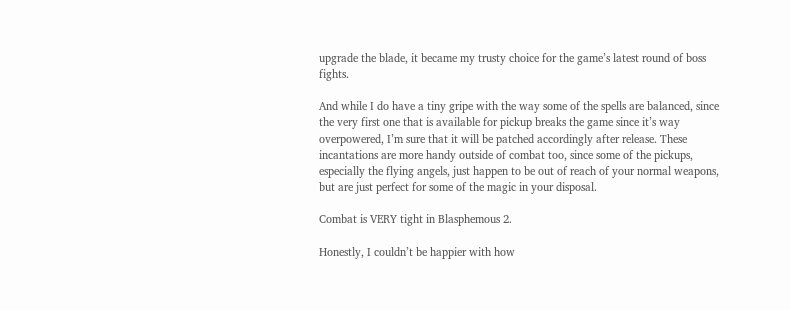upgrade the blade, it became my trusty choice for the game’s latest round of boss fights.

And while I do have a tiny gripe with the way some of the spells are balanced, since the very first one that is available for pickup breaks the game since it’s way overpowered, I’m sure that it will be patched accordingly after release. These incantations are more handy outside of combat too, since some of the pickups, especially the flying angels, just happen to be out of reach of your normal weapons, but are just perfect for some of the magic in your disposal.

Combat is VERY tight in Blasphemous 2.

Honestly, I couldn’t be happier with how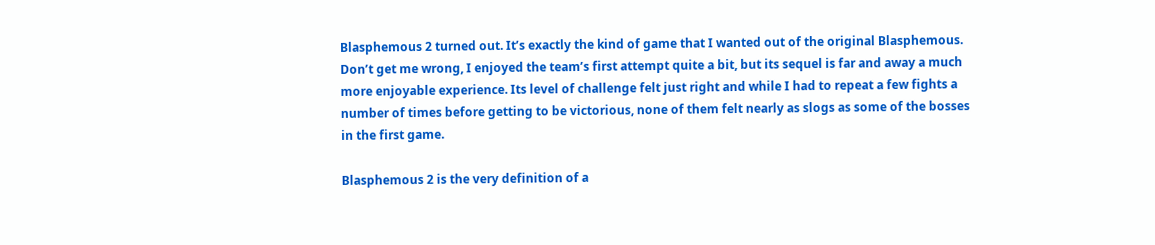Blasphemous 2 turned out. It’s exactly the kind of game that I wanted out of the original Blasphemous. Don’t get me wrong, I enjoyed the team’s first attempt quite a bit, but its sequel is far and away a much more enjoyable experience. Its level of challenge felt just right and while I had to repeat a few fights a number of times before getting to be victorious, none of them felt nearly as slogs as some of the bosses in the first game.

Blasphemous 2 is the very definition of a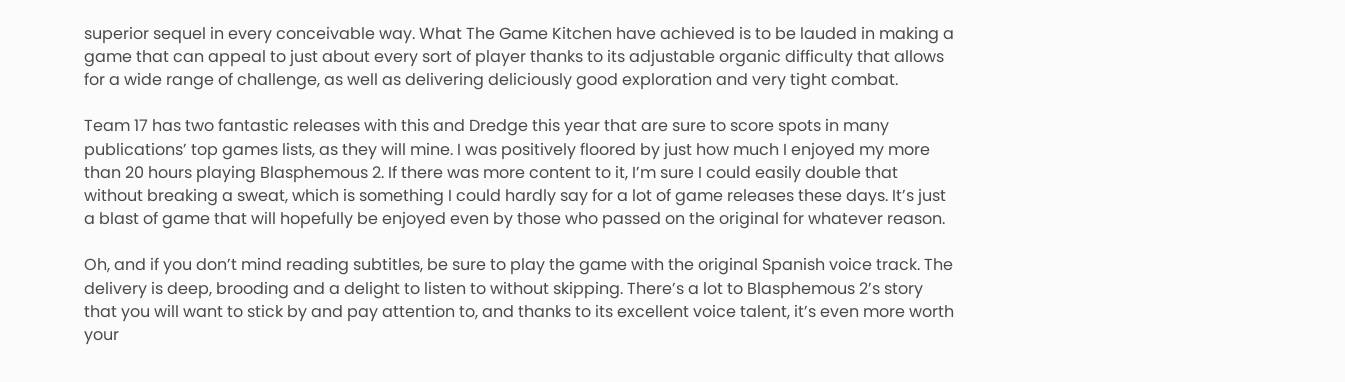superior sequel in every conceivable way. What The Game Kitchen have achieved is to be lauded in making a game that can appeal to just about every sort of player thanks to its adjustable organic difficulty that allows for a wide range of challenge, as well as delivering deliciously good exploration and very tight combat.

Team 17 has two fantastic releases with this and Dredge this year that are sure to score spots in many publications’ top games lists, as they will mine. I was positively floored by just how much I enjoyed my more than 20 hours playing Blasphemous 2. If there was more content to it, I’m sure I could easily double that without breaking a sweat, which is something I could hardly say for a lot of game releases these days. It’s just a blast of game that will hopefully be enjoyed even by those who passed on the original for whatever reason.

Oh, and if you don’t mind reading subtitles, be sure to play the game with the original Spanish voice track. The delivery is deep, brooding and a delight to listen to without skipping. There’s a lot to Blasphemous 2’s story that you will want to stick by and pay attention to, and thanks to its excellent voice talent, it’s even more worth your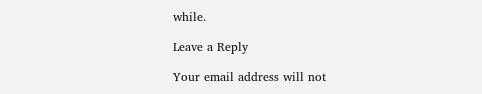while.

Leave a Reply

Your email address will not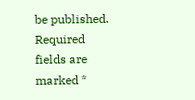be published. Required fields are marked *